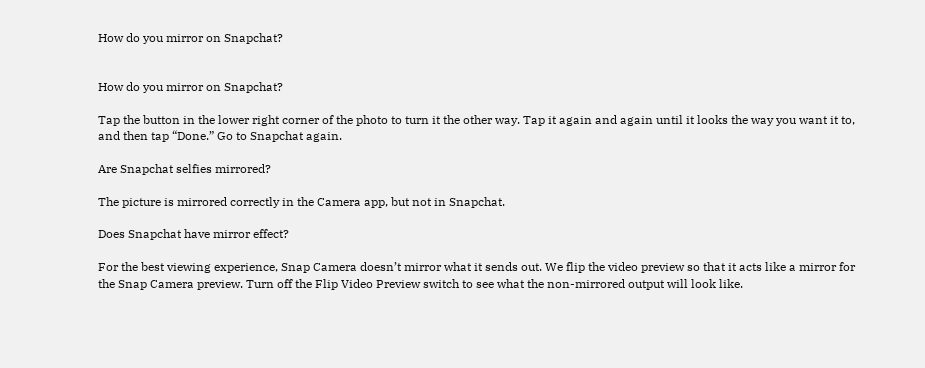How do you mirror on Snapchat?


How do you mirror on Snapchat?

Tap the button in the lower right corner of the photo to turn it the other way. Tap it again and again until it looks the way you want it to, and then tap “Done.” Go to Snapchat again.

Are Snapchat selfies mirrored?

The picture is mirrored correctly in the Camera app, but not in Snapchat.

Does Snapchat have mirror effect?

For the best viewing experience, Snap Camera doesn’t mirror what it sends out. We flip the video preview so that it acts like a mirror for the Snap Camera preview. Turn off the Flip Video Preview switch to see what the non-mirrored output will look like.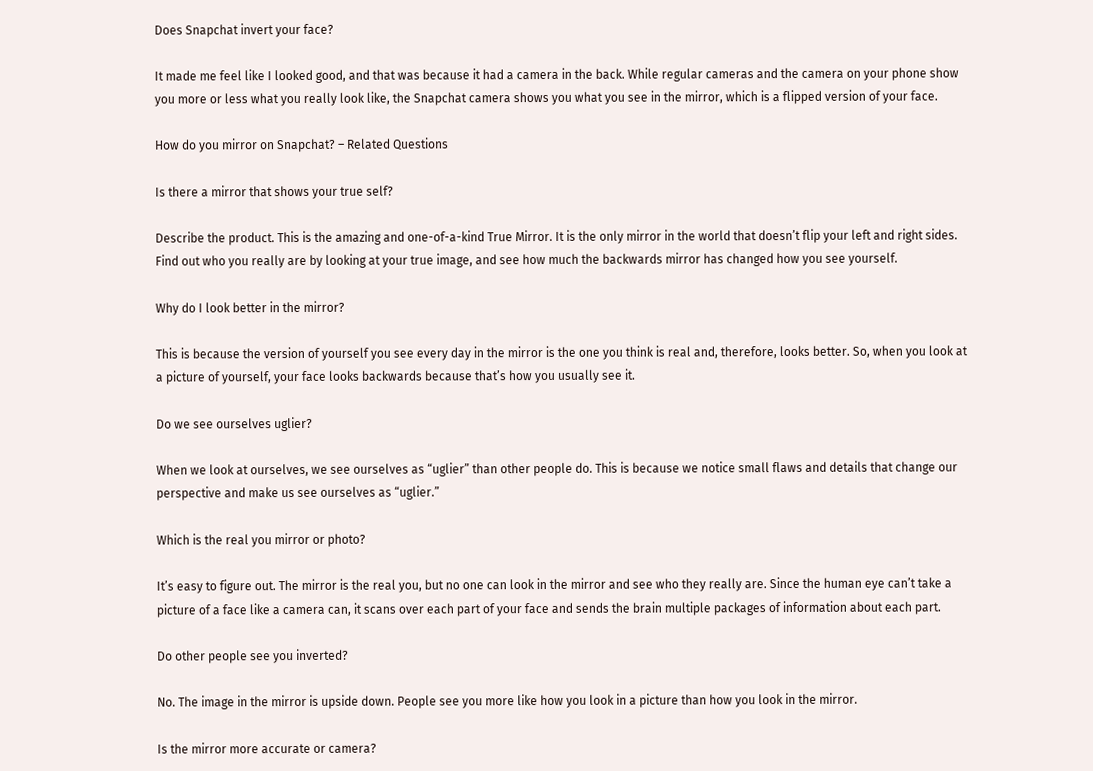Does Snapchat invert your face?

It made me feel like I looked good, and that was because it had a camera in the back. While regular cameras and the camera on your phone show you more or less what you really look like, the Snapchat camera shows you what you see in the mirror, which is a flipped version of your face.

How do you mirror on Snapchat? – Related Questions

Is there a mirror that shows your true self?

Describe the product. This is the amazing and one-of-a-kind True Mirror. It is the only mirror in the world that doesn’t flip your left and right sides. Find out who you really are by looking at your true image, and see how much the backwards mirror has changed how you see yourself.

Why do I look better in the mirror?

This is because the version of yourself you see every day in the mirror is the one you think is real and, therefore, looks better. So, when you look at a picture of yourself, your face looks backwards because that’s how you usually see it.

Do we see ourselves uglier?

When we look at ourselves, we see ourselves as “uglier” than other people do. This is because we notice small flaws and details that change our perspective and make us see ourselves as “uglier.”

Which is the real you mirror or photo?

It’s easy to figure out. The mirror is the real you, but no one can look in the mirror and see who they really are. Since the human eye can’t take a picture of a face like a camera can, it scans over each part of your face and sends the brain multiple packages of information about each part.

Do other people see you inverted?

No. The image in the mirror is upside down. People see you more like how you look in a picture than how you look in the mirror.

Is the mirror more accurate or camera?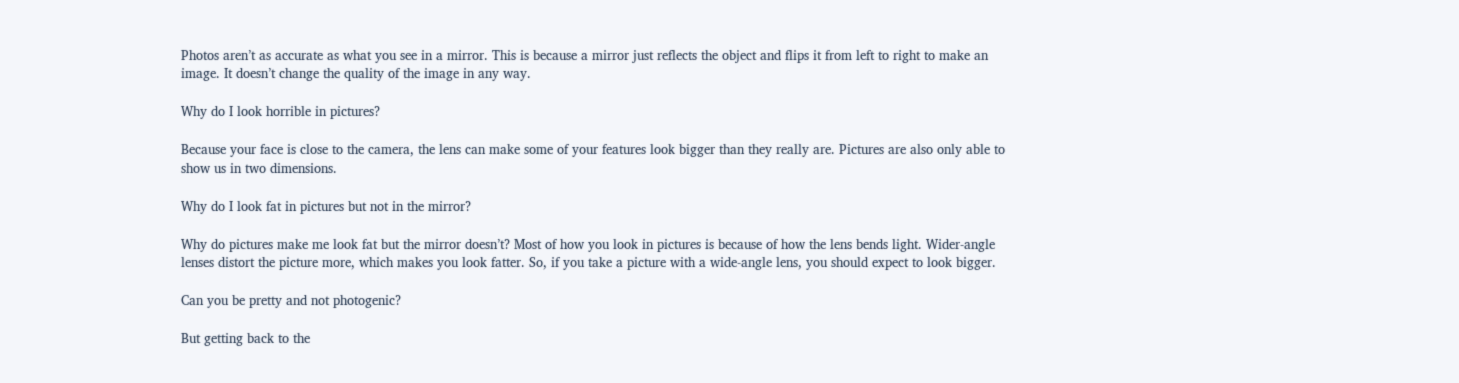Photos aren’t as accurate as what you see in a mirror. This is because a mirror just reflects the object and flips it from left to right to make an image. It doesn’t change the quality of the image in any way.

Why do I look horrible in pictures?

Because your face is close to the camera, the lens can make some of your features look bigger than they really are. Pictures are also only able to show us in two dimensions.

Why do I look fat in pictures but not in the mirror?

Why do pictures make me look fat but the mirror doesn’t? Most of how you look in pictures is because of how the lens bends light. Wider-angle lenses distort the picture more, which makes you look fatter. So, if you take a picture with a wide-angle lens, you should expect to look bigger.

Can you be pretty and not photogenic?

But getting back to the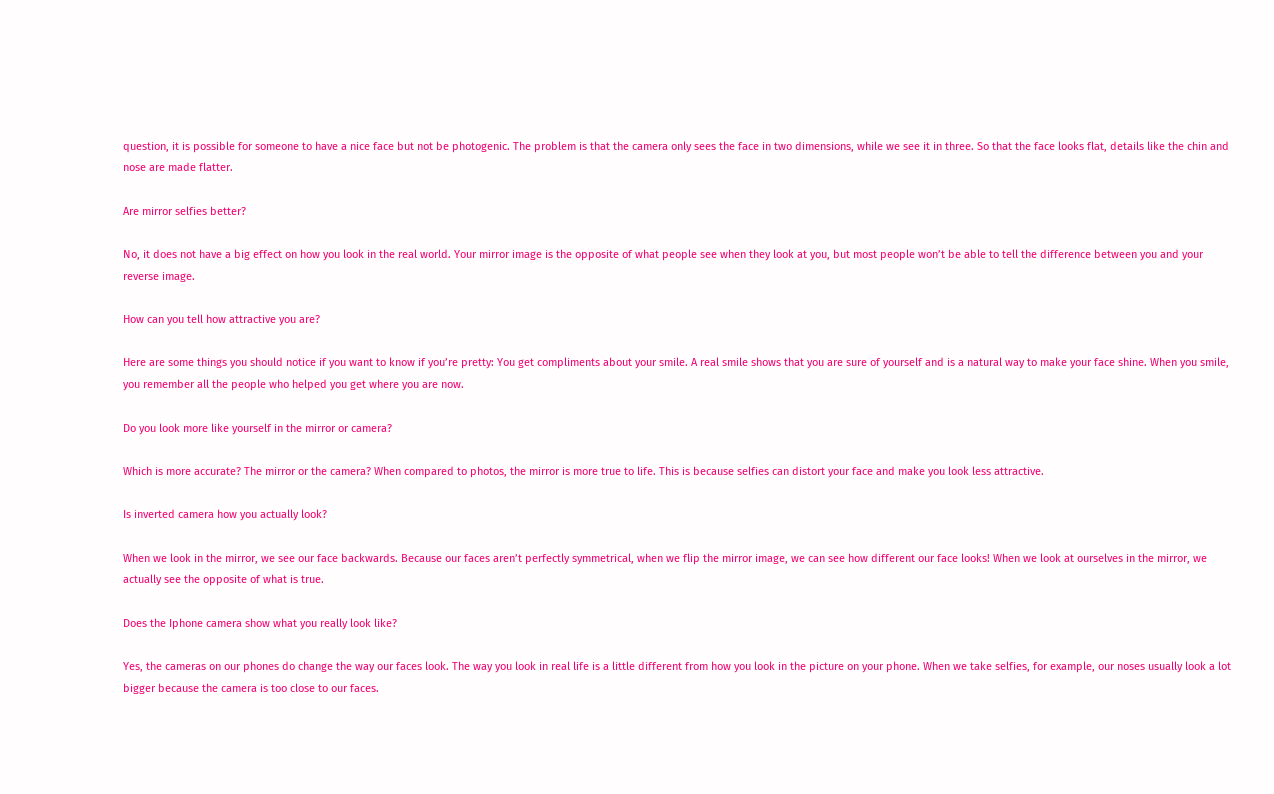question, it is possible for someone to have a nice face but not be photogenic. The problem is that the camera only sees the face in two dimensions, while we see it in three. So that the face looks flat, details like the chin and nose are made flatter.

Are mirror selfies better?

No, it does not have a big effect on how you look in the real world. Your mirror image is the opposite of what people see when they look at you, but most people won’t be able to tell the difference between you and your reverse image.

How can you tell how attractive you are?

Here are some things you should notice if you want to know if you’re pretty: You get compliments about your smile. A real smile shows that you are sure of yourself and is a natural way to make your face shine. When you smile, you remember all the people who helped you get where you are now.

Do you look more like yourself in the mirror or camera?

Which is more accurate? The mirror or the camera? When compared to photos, the mirror is more true to life. This is because selfies can distort your face and make you look less attractive.

Is inverted camera how you actually look?

When we look in the mirror, we see our face backwards. Because our faces aren’t perfectly symmetrical, when we flip the mirror image, we can see how different our face looks! When we look at ourselves in the mirror, we actually see the opposite of what is true.

Does the Iphone camera show what you really look like?

Yes, the cameras on our phones do change the way our faces look. The way you look in real life is a little different from how you look in the picture on your phone. When we take selfies, for example, our noses usually look a lot bigger because the camera is too close to our faces.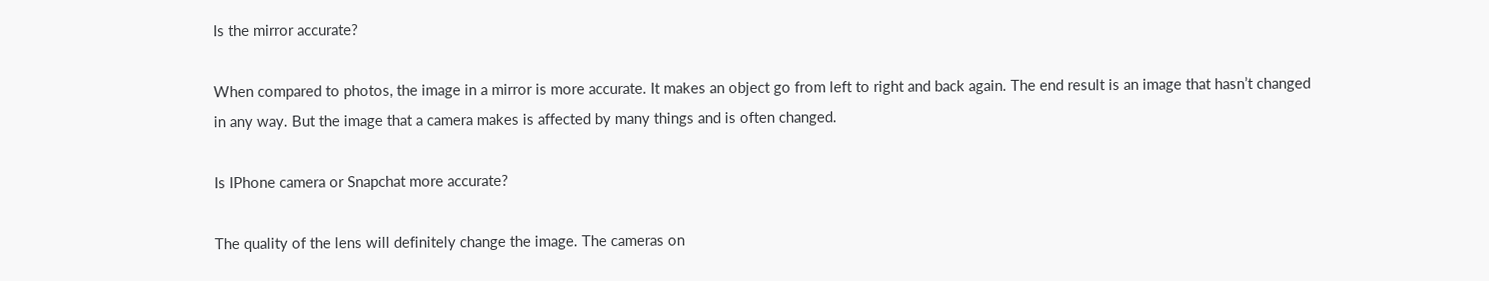Is the mirror accurate?

When compared to photos, the image in a mirror is more accurate. It makes an object go from left to right and back again. The end result is an image that hasn’t changed in any way. But the image that a camera makes is affected by many things and is often changed.

Is IPhone camera or Snapchat more accurate?

The quality of the lens will definitely change the image. The cameras on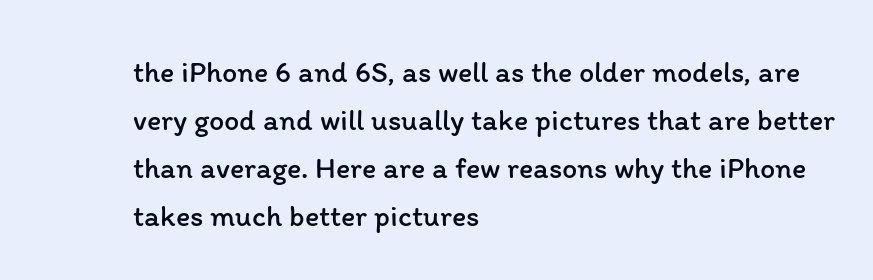the iPhone 6 and 6S, as well as the older models, are very good and will usually take pictures that are better than average. Here are a few reasons why the iPhone takes much better pictures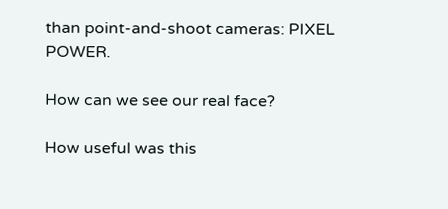than point-and-shoot cameras: PIXEL POWER.

How can we see our real face?

How useful was this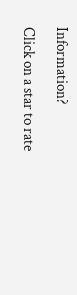Information?

Click on a star to rate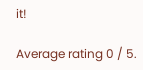it!

Average rating 0 / 5.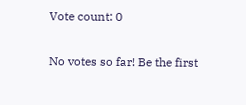Vote count: 0

No votes so far! Be the first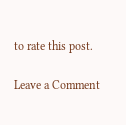to rate this post.

Leave a Comment